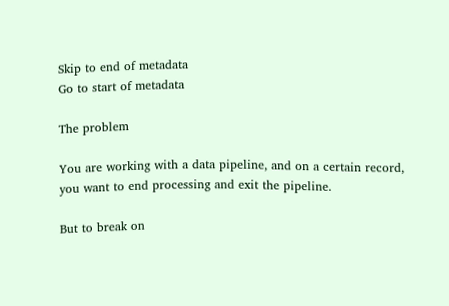Skip to end of metadata
Go to start of metadata

The problem

You are working with a data pipeline, and on a certain record, you want to end processing and exit the pipeline.

But to break on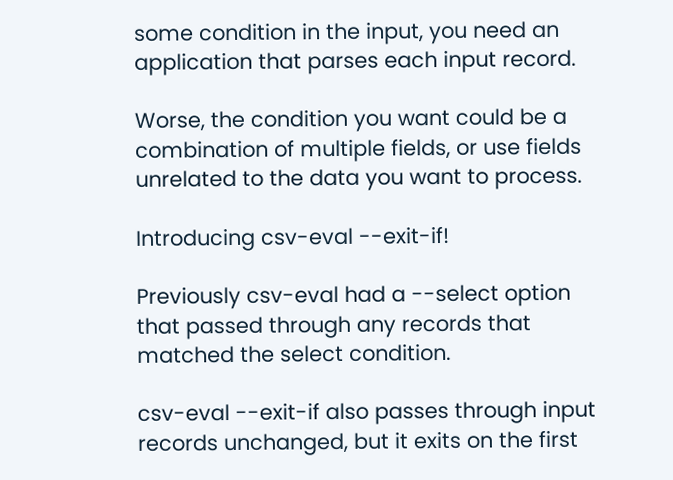some condition in the input, you need an application that parses each input record.

Worse, the condition you want could be a combination of multiple fields, or use fields unrelated to the data you want to process.

Introducing csv-eval --exit-if!

Previously csv-eval had a --select option that passed through any records that matched the select condition.

csv-eval --exit-if also passes through input records unchanged, but it exits on the first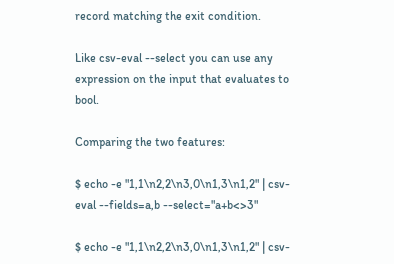record matching the exit condition.

Like csv-eval --select you can use any expression on the input that evaluates to bool.

Comparing the two features:

$ echo -e "1,1\n2,2\n3,0\n1,3\n1,2" | csv-eval --fields=a,b --select="a+b<>3"

$ echo -e "1,1\n2,2\n3,0\n1,3\n1,2" | csv-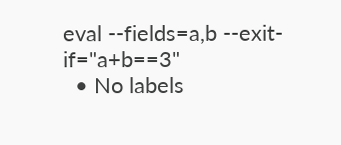eval --fields=a,b --exit-if="a+b==3"
  • No labels